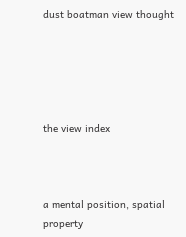dust boatman view thought





the view index



a mental position, spatial property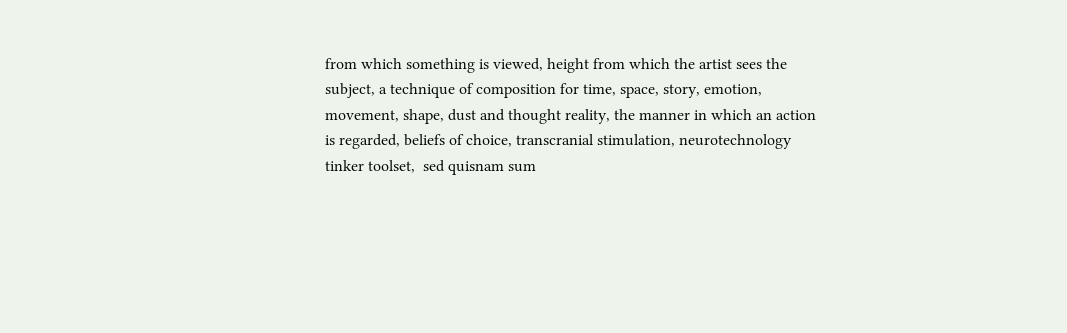from which something is viewed, height from which the artist sees the subject, a technique of composition for time, space, story, emotion, movement, shape, dust and thought reality, the manner in which an action is regarded, beliefs of choice, transcranial stimulation, neurotechnology tinker toolset,  sed quisnam sum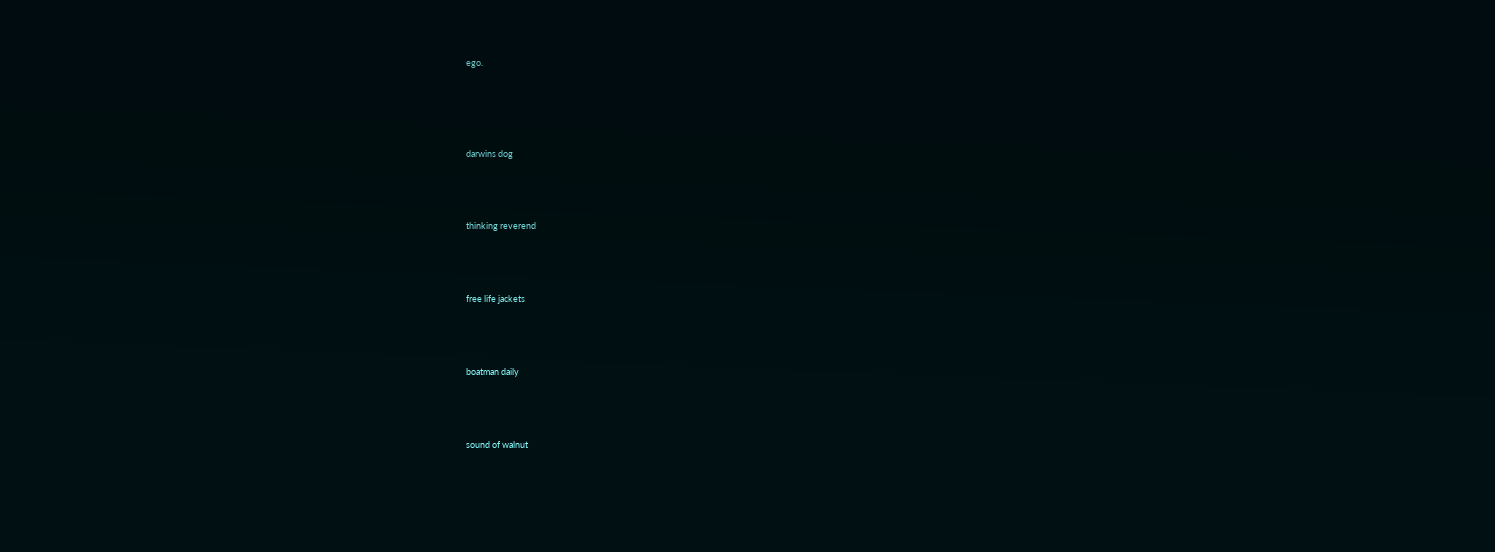ego.




darwins dog



thinking reverend



free life jackets



boatman daily



sound of walnut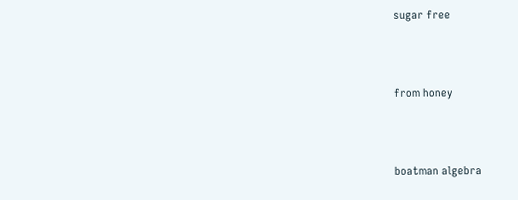sugar free



from honey



boatman algebra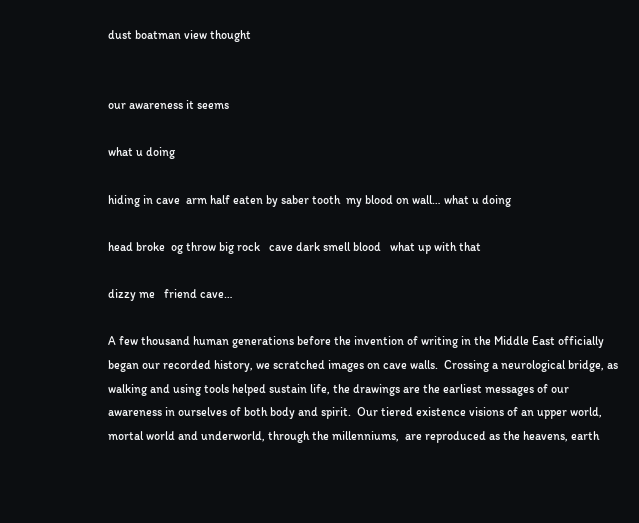dust boatman view thought


our awareness it seems

what u doing

hiding in cave  arm half eaten by saber tooth  my blood on wall… what u doing

head broke  og throw big rock   cave dark smell blood   what up with that

dizzy me   friend cave…

A few thousand human generations before the invention of writing in the Middle East officially began our recorded history, we scratched images on cave walls.  Crossing a neurological bridge, as walking and using tools helped sustain life, the drawings are the earliest messages of our awareness in ourselves of both body and spirit.  Our tiered existence visions of an upper world, mortal world and underworld, through the millenniums,  are reproduced as the heavens, earth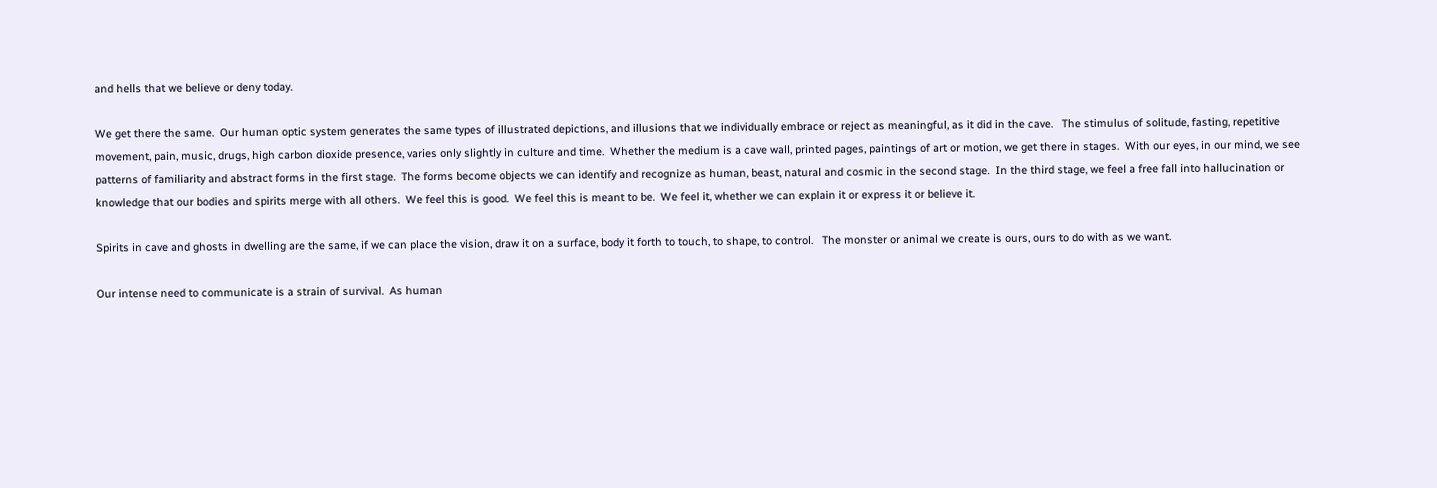and hells that we believe or deny today.

We get there the same.  Our human optic system generates the same types of illustrated depictions, and illusions that we individually embrace or reject as meaningful, as it did in the cave.   The stimulus of solitude, fasting, repetitive movement, pain, music, drugs, high carbon dioxide presence, varies only slightly in culture and time.  Whether the medium is a cave wall, printed pages, paintings of art or motion, we get there in stages.  With our eyes, in our mind, we see patterns of familiarity and abstract forms in the first stage.  The forms become objects we can identify and recognize as human, beast, natural and cosmic in the second stage.  In the third stage, we feel a free fall into hallucination or knowledge that our bodies and spirits merge with all others.  We feel this is good.  We feel this is meant to be.  We feel it, whether we can explain it or express it or believe it.

Spirits in cave and ghosts in dwelling are the same, if we can place the vision, draw it on a surface, body it forth to touch, to shape, to control.   The monster or animal we create is ours, ours to do with as we want.

Our intense need to communicate is a strain of survival.  As human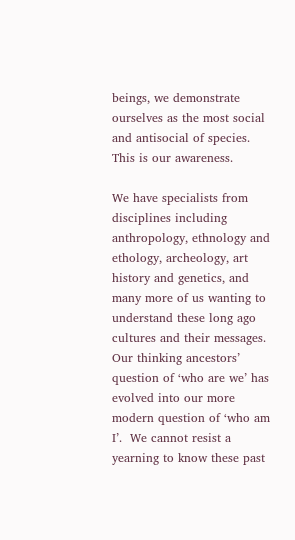beings, we demonstrate ourselves as the most social and antisocial of species.  This is our awareness.

We have specialists from disciplines including anthropology, ethnology and ethology, archeology, art history and genetics, and many more of us wanting to understand these long ago cultures and their messages.  Our thinking ancestors’ question of ‘who are we’ has evolved into our more modern question of ‘who am I’.  We cannot resist a yearning to know these past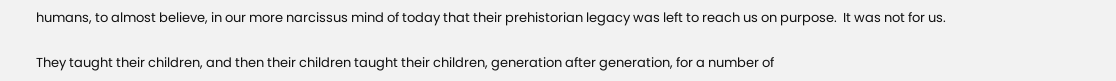humans, to almost believe, in our more narcissus mind of today that their prehistorian legacy was left to reach us on purpose.  It was not for us.

They taught their children, and then their children taught their children, generation after generation, for a number of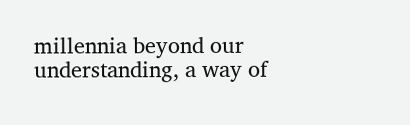millennia beyond our understanding, a way of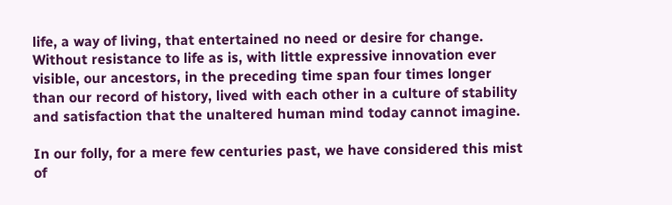life, a way of living, that entertained no need or desire for change.  Without resistance to life as is, with little expressive innovation ever visible, our ancestors, in the preceding time span four times longer than our record of history, lived with each other in a culture of stability and satisfaction that the unaltered human mind today cannot imagine.

In our folly, for a mere few centuries past, we have considered this mist of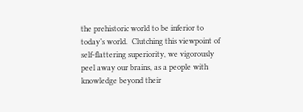the prehistoric world to be inferior to today’s world.  Clutching this viewpoint of self-flattering superiority, we vigorously peel away our brains, as a people with knowledge beyond their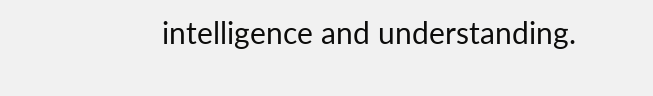intelligence and understanding.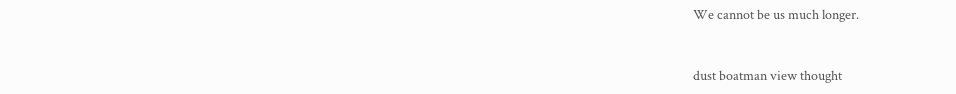We cannot be us much longer.



dust boatman view thought